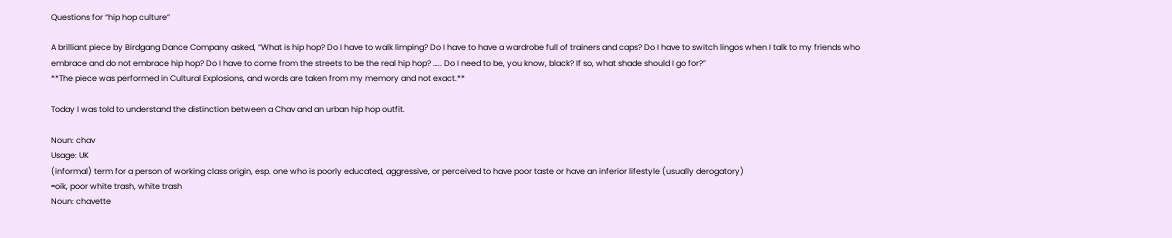Questions for “hip hop culture”

A brilliant piece by Birdgang Dance Company asked, “What is hip hop? Do I have to walk limping? Do I have to have a wardrobe full of trainers and caps? Do I have to switch lingos when I talk to my friends who embrace and do not embrace hip hop? Do I have to come from the streets to be the real hip hop? ….. Do I need to be, you know, black? If so, what shade should I go for?”
**The piece was performed in Cultural Explosions, and words are taken from my memory and not exact.**

Today I was told to understand the distinction between a Chav and an urban hip hop outfit.

Noun: chav
Usage: UK
(informal) term for a person of working class origin, esp. one who is poorly educated, aggressive, or perceived to have poor taste or have an inferior lifestyle (usually derogatory)
≈oik, poor white trash, white trash
Noun: chavette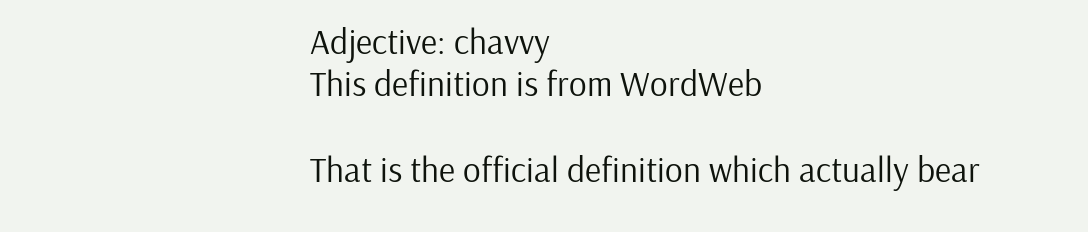Adjective: chavvy
This definition is from WordWeb

That is the official definition which actually bear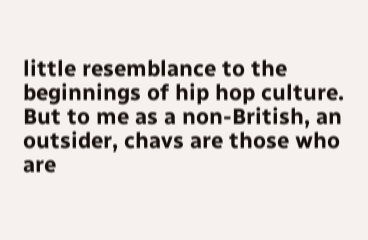little resemblance to the beginnings of hip hop culture. But to me as a non-British, an outsider, chavs are those who are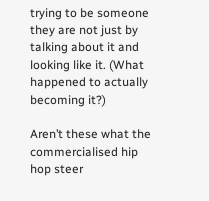trying to be someone they are not just by talking about it and looking like it. (What happened to actually becoming it?)

Aren’t these what the commercialised hip hop steer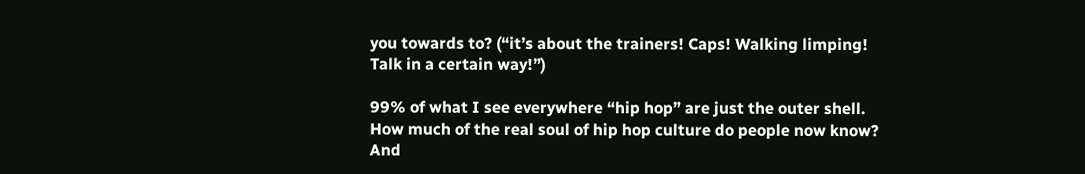you towards to? (“it’s about the trainers! Caps! Walking limping! Talk in a certain way!”)

99% of what I see everywhere “hip hop” are just the outer shell. How much of the real soul of hip hop culture do people now know? And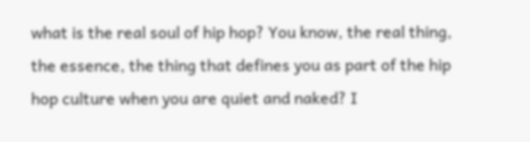what is the real soul of hip hop? You know, the real thing, the essence, the thing that defines you as part of the hip hop culture when you are quiet and naked? I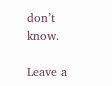don’t know.

Leave a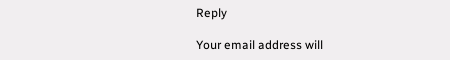Reply

Your email address will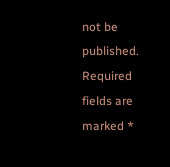not be published. Required fields are marked *